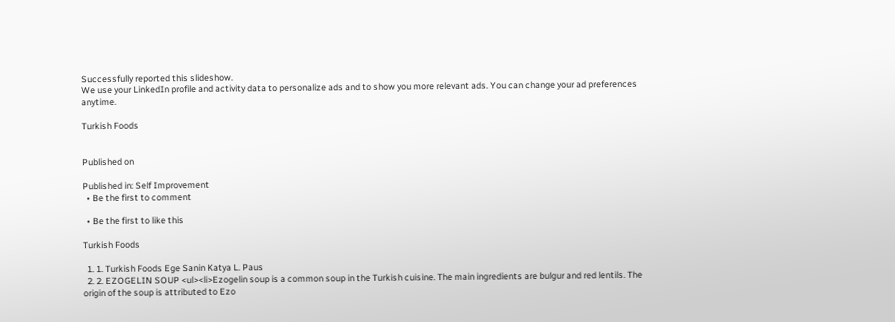Successfully reported this slideshow.
We use your LinkedIn profile and activity data to personalize ads and to show you more relevant ads. You can change your ad preferences anytime.

Turkish Foods


Published on

Published in: Self Improvement
  • Be the first to comment

  • Be the first to like this

Turkish Foods

  1. 1. Turkish Foods Ege Sanin Katya L. Paus
  2. 2. EZOGELIN SOUP <ul><li>Ezogelin soup is a common soup in the Turkish cuisine. The main ingredients are bulgur and red lentils. The origin of the soup is attributed to Ezo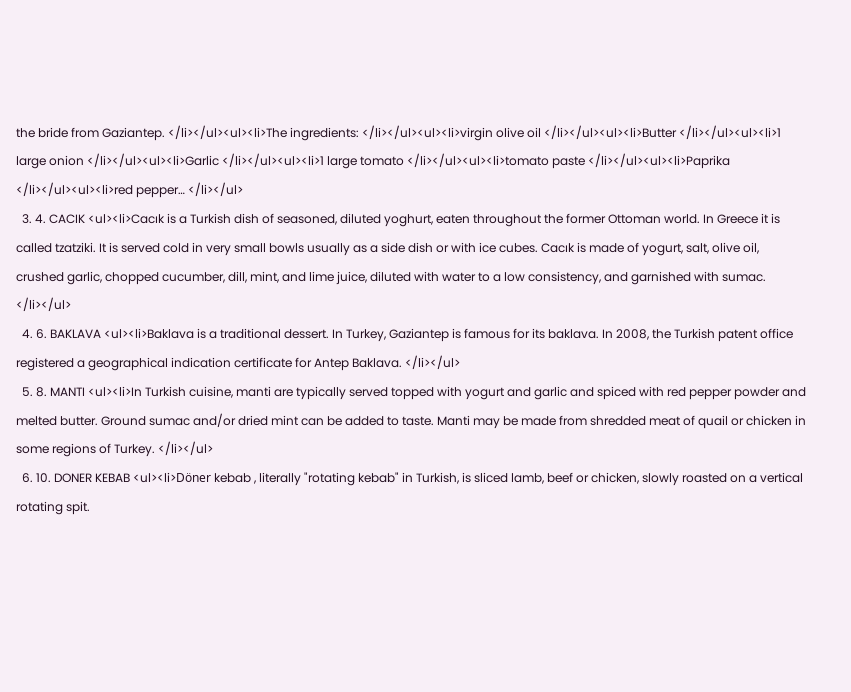the bride from Gaziantep. </li></ul><ul><li>The ingredients: </li></ul><ul><li>virgin olive oil </li></ul><ul><li>Butter </li></ul><ul><li>1 large onion </li></ul><ul><li>Garlic </li></ul><ul><li>1 large tomato </li></ul><ul><li>tomato paste </li></ul><ul><li>Paprika </li></ul><ul><li>red pepper… </li></ul>
  3. 4. CACIK <ul><li>Cacık is a Turkish dish of seasoned, diluted yoghurt, eaten throughout the former Ottoman world. In Greece it is called tzatziki. It is served cold in very small bowls usually as a side dish or with ice cubes. Cacık is made of yogurt, salt, olive oil, crushed garlic, chopped cucumber, dill, mint, and lime juice, diluted with water to a low consistency, and garnished with sumac. </li></ul>
  4. 6. BAKLAVA <ul><li>Baklava is a traditional dessert. In Turkey, Gaziantep is famous for its baklava. In 2008, the Turkish patent office registered a geographical indication certificate for Antep Baklava. </li></ul>
  5. 8. MANTI <ul><li>In Turkish cuisine, manti are typically served topped with yogurt and garlic and spiced with red pepper powder and melted butter. Ground sumac and/or dried mint can be added to taste. Manti may be made from shredded meat of quail or chicken in some regions of Turkey. </li></ul>
  6. 10. DONER KEBAB <ul><li>Döner kebab , literally "rotating kebab" in Turkish, is sliced lamb, beef or chicken, slowly roasted on a vertical rotating spit.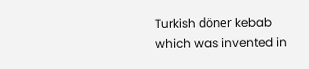Turkish döner kebab which was invented in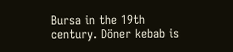Bursa in the 19th century. Döner kebab is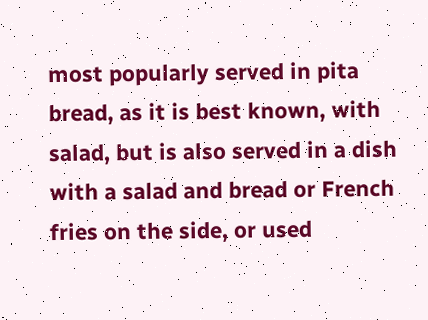most popularly served in pita bread, as it is best known, with salad, but is also served in a dish with a salad and bread or French fries on the side, or used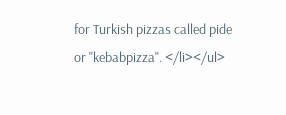for Turkish pizzas called pide or "kebabpizza". </li></ul>